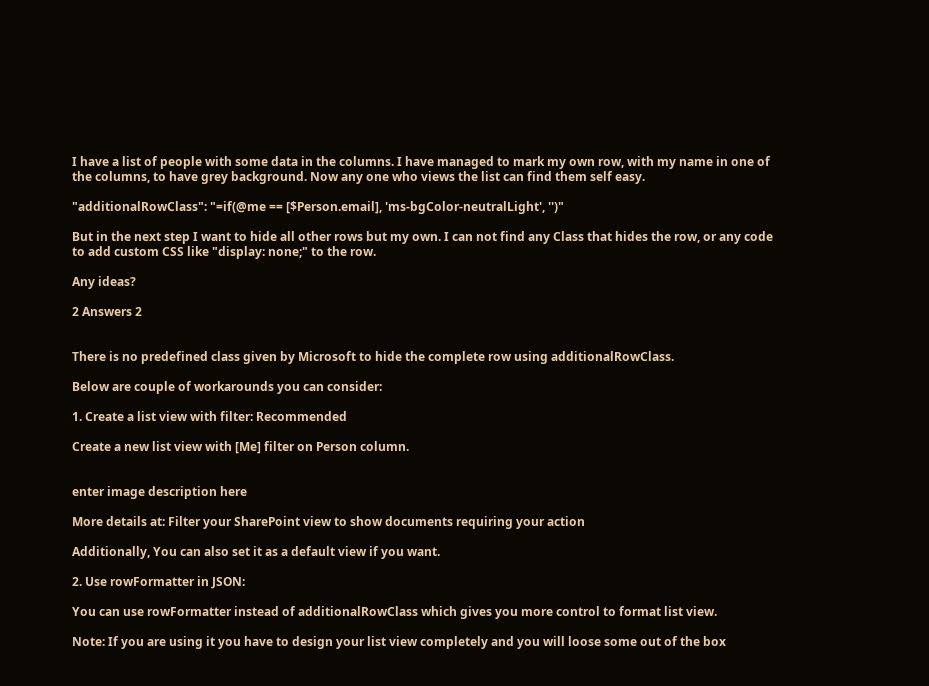I have a list of people with some data in the columns. I have managed to mark my own row, with my name in one of the columns, to have grey background. Now any one who views the list can find them self easy.

"additionalRowClass": "=if(@me == [$Person.email], 'ms-bgColor-neutralLight', '')"

But in the next step I want to hide all other rows but my own. I can not find any Class that hides the row, or any code to add custom CSS like "display: none;" to the row.

Any ideas?

2 Answers 2


There is no predefined class given by Microsoft to hide the complete row using additionalRowClass.

Below are couple of workarounds you can consider:

1. Create a list view with filter: Recommended

Create a new list view with [Me] filter on Person column.


enter image description here

More details at: Filter your SharePoint view to show documents requiring your action

Additionally, You can also set it as a default view if you want.

2. Use rowFormatter in JSON:

You can use rowFormatter instead of additionalRowClass which gives you more control to format list view.

Note: If you are using it you have to design your list view completely and you will loose some out of the box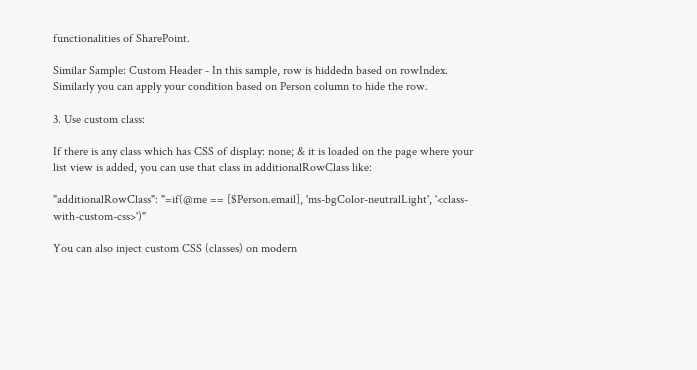functionalities of SharePoint.

Similar Sample: Custom Header - In this sample, row is hiddedn based on rowIndex. Similarly you can apply your condition based on Person column to hide the row.

3. Use custom class:

If there is any class which has CSS of display: none; & it is loaded on the page where your list view is added, you can use that class in additionalRowClass like:

"additionalRowClass": "=if(@me == [$Person.email], 'ms-bgColor-neutralLight', '<class-with-custom-css>')"

You can also inject custom CSS (classes) on modern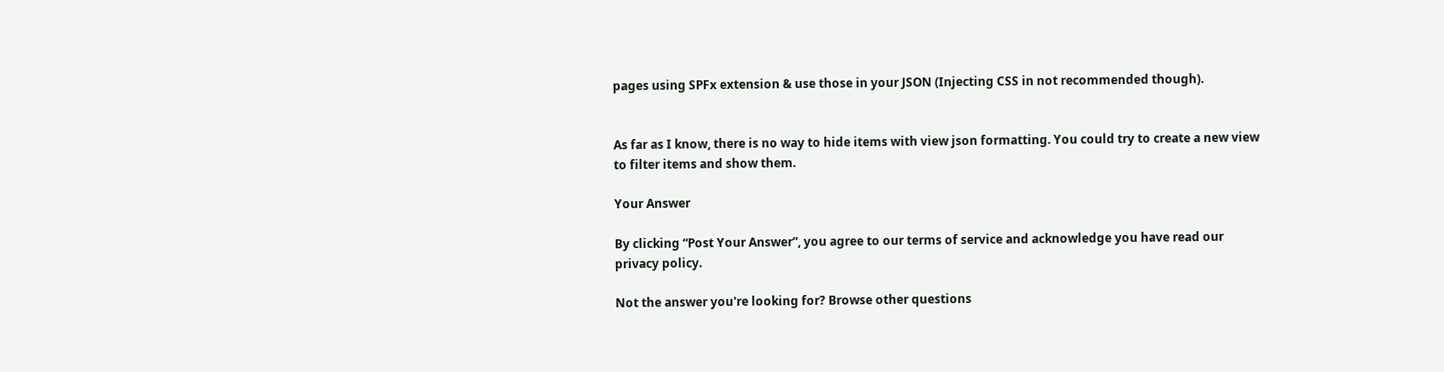pages using SPFx extension & use those in your JSON (Injecting CSS in not recommended though).


As far as I know, there is no way to hide items with view json formatting. You could try to create a new view to filter items and show them.

Your Answer

By clicking “Post Your Answer”, you agree to our terms of service and acknowledge you have read our privacy policy.

Not the answer you're looking for? Browse other questions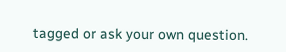tagged or ask your own question.